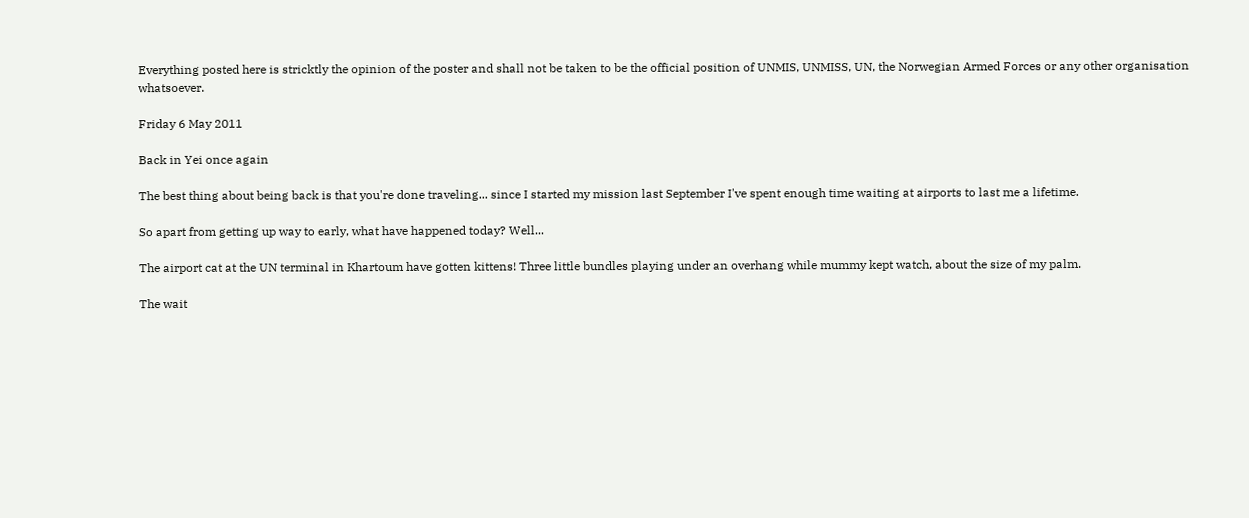Everything posted here is stricktly the opinion of the poster and shall not be taken to be the official position of UNMIS, UNMISS, UN, the Norwegian Armed Forces or any other organisation whatsoever.

Friday 6 May 2011

Back in Yei once again

The best thing about being back is that you're done traveling... since I started my mission last September I've spent enough time waiting at airports to last me a lifetime.

So apart from getting up way to early, what have happened today? Well...

The airport cat at the UN terminal in Khartoum have gotten kittens! Three little bundles playing under an overhang while mummy kept watch, about the size of my palm.

The wait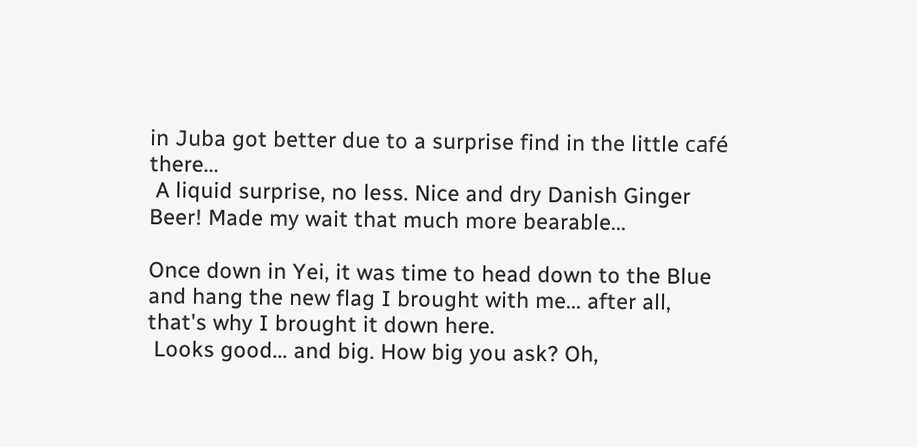in Juba got better due to a surprise find in the little café there...
 A liquid surprise, no less. Nice and dry Danish Ginger Beer! Made my wait that much more bearable...

Once down in Yei, it was time to head down to the Blue and hang the new flag I brought with me... after all, that's why I brought it down here.
 Looks good... and big. How big you ask? Oh,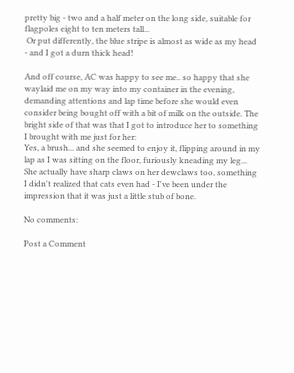pretty big - two and a half meter on the long side, suitable for flagpoles eight to ten meters tall...
 Or put differently, the blue stripe is almost as wide as my head - and I got a durn thick head!

And off course, AC was happy to see me.. so happy that she waylaid me on my way into my container in the evening, demanding attentions and lap time before she would even consider being bought off with a bit of milk on the outside. The bright side of that was that I got to introduce her to something I brought with me just for her:
Yes, a brush... and she seemed to enjoy it, flipping around in my lap as I was sitting on the floor, furiously kneading my leg... She actually have sharp claws on her dewclaws too, something I didn't realized that cats even had - I've been under the impression that it was just a little stub of bone.

No comments:

Post a Comment